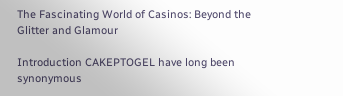The Fascinating World of Casinos: Beyond the Glitter and Glamour

Introduction CAKEPTOGEL have long been synonymous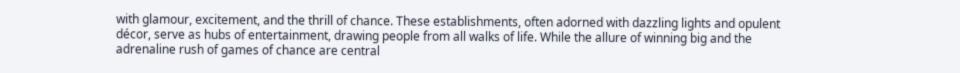with glamour, excitement, and the thrill of chance. These establishments, often adorned with dazzling lights and opulent décor, serve as hubs of entertainment, drawing people from all walks of life. While the allure of winning big and the adrenaline rush of games of chance are central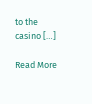to the casino […]

Read More